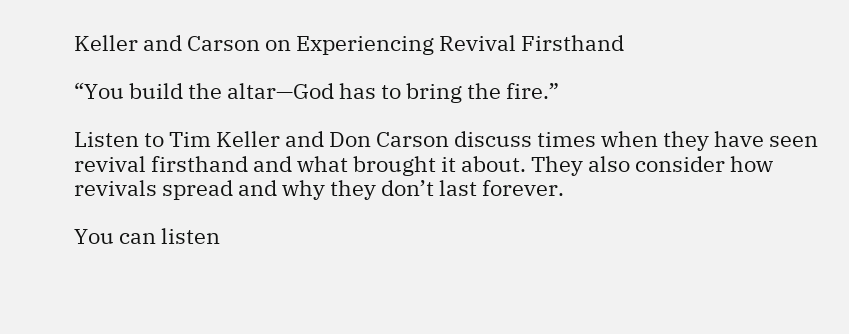Keller and Carson on Experiencing Revival Firsthand

“You build the altar—God has to bring the fire.”

Listen to Tim Keller and Don Carson discuss times when they have seen revival firsthand and what brought it about. They also consider how revivals spread and why they don’t last forever.

You can listen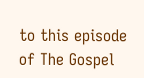to this episode of The Gospel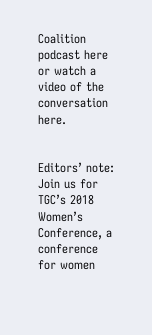Coalition podcast here or watch a video of the conversation here.


Editors’ note: Join us for TGC’s 2018 Women’s Conference, a conference for women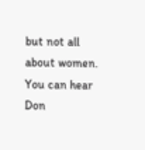but not all about women. You can hear Don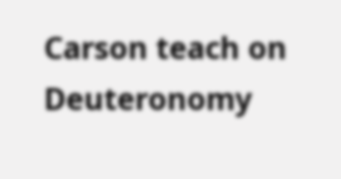Carson teach on Deuteronomy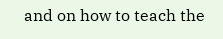and on how to teach the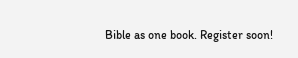Bible as one book. Register soon!